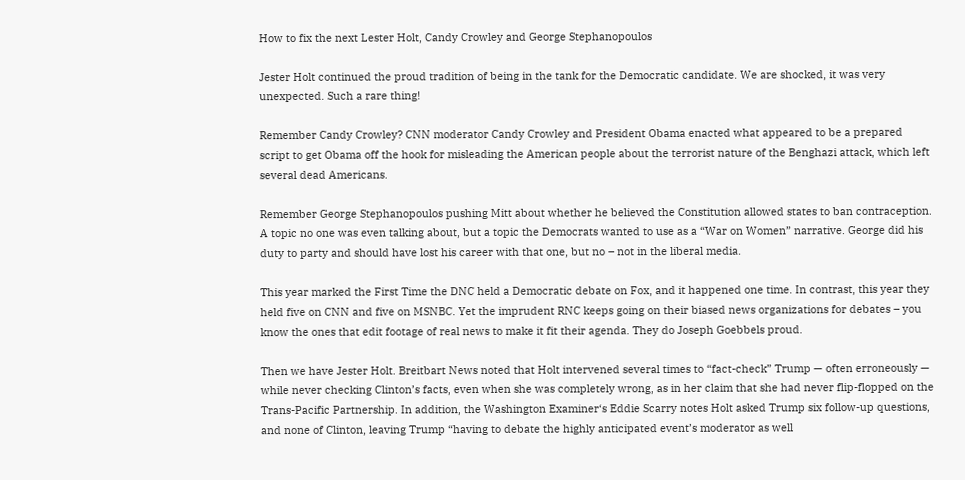How to fix the next Lester Holt, Candy Crowley and George Stephanopoulos

Jester Holt continued the proud tradition of being in the tank for the Democratic candidate. We are shocked, it was very unexpected. Such a rare thing!

Remember Candy Crowley? CNN moderator Candy Crowley and President Obama enacted what appeared to be a prepared script to get Obama off the hook for misleading the American people about the terrorist nature of the Benghazi attack, which left several dead Americans.

Remember George Stephanopoulos pushing Mitt about whether he believed the Constitution allowed states to ban contraception. A topic no one was even talking about, but a topic the Democrats wanted to use as a “War on Women” narrative. George did his duty to party and should have lost his career with that one, but no – not in the liberal media.

This year marked the First Time the DNC held a Democratic debate on Fox, and it happened one time. In contrast, this year they held five on CNN and five on MSNBC. Yet the imprudent RNC keeps going on their biased news organizations for debates – you know the ones that edit footage of real news to make it fit their agenda. They do Joseph Goebbels proud.

Then we have Jester Holt. Breitbart News noted that Holt intervened several times to “fact-check” Trump — often erroneously — while never checking Clinton’s facts, even when she was completely wrong, as in her claim that she had never flip-flopped on the Trans-Pacific Partnership. In addition, the Washington Examiner‘s Eddie Scarry notes Holt asked Trump six follow-up questions, and none of Clinton, leaving Trump “having to debate the highly anticipated event’s moderator as well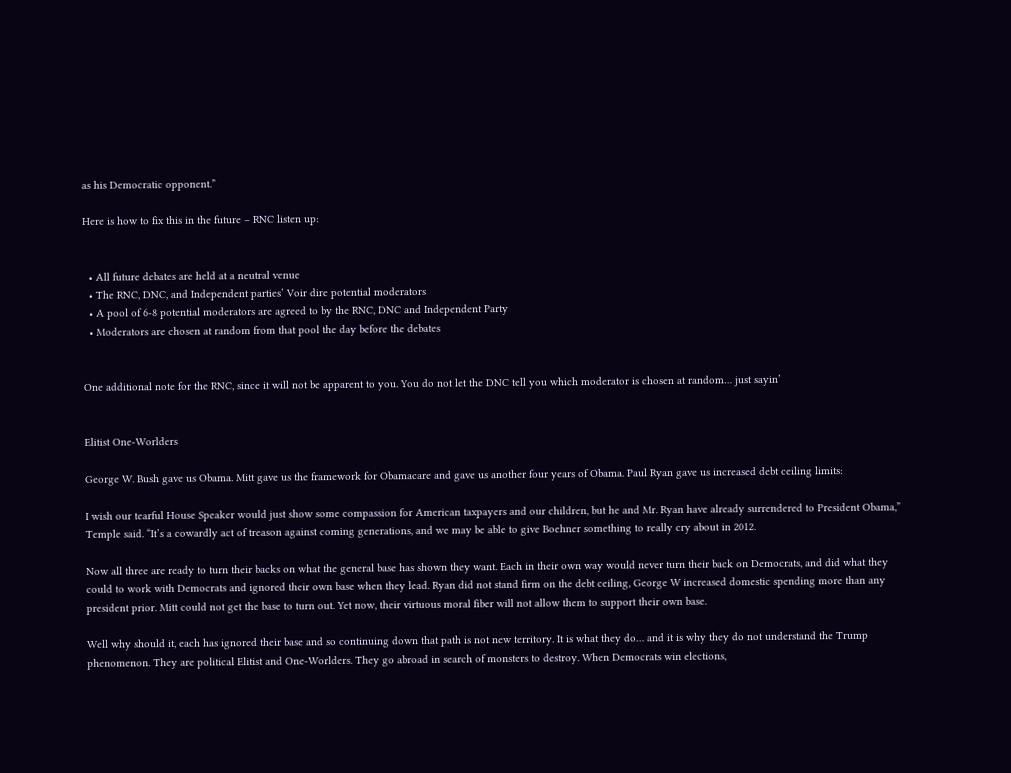as his Democratic opponent.”

Here is how to fix this in the future – RNC listen up:


  • All future debates are held at a neutral venue
  • The RNC, DNC, and Independent parties’ Voir dire potential moderators
  • A pool of 6-8 potential moderators are agreed to by the RNC, DNC and Independent Party
  • Moderators are chosen at random from that pool the day before the debates


One additional note for the RNC, since it will not be apparent to you. You do not let the DNC tell you which moderator is chosen at random… just sayin’


Elitist One-Worlders

George W. Bush gave us Obama. Mitt gave us the framework for Obamacare and gave us another four years of Obama. Paul Ryan gave us increased debt ceiling limits:

I wish our tearful House Speaker would just show some compassion for American taxpayers and our children, but he and Mr. Ryan have already surrendered to President Obama,” Temple said. “It’s a cowardly act of treason against coming generations, and we may be able to give Boehner something to really cry about in 2012.

Now all three are ready to turn their backs on what the general base has shown they want. Each in their own way would never turn their back on Democrats, and did what they could to work with Democrats and ignored their own base when they lead. Ryan did not stand firm on the debt ceiling, George W increased domestic spending more than any president prior. Mitt could not get the base to turn out. Yet now, their virtuous moral fiber will not allow them to support their own base.

Well why should it, each has ignored their base and so continuing down that path is not new territory. It is what they do… and it is why they do not understand the Trump phenomenon. They are political Elitist and One-Worlders. They go abroad in search of monsters to destroy. When Democrats win elections,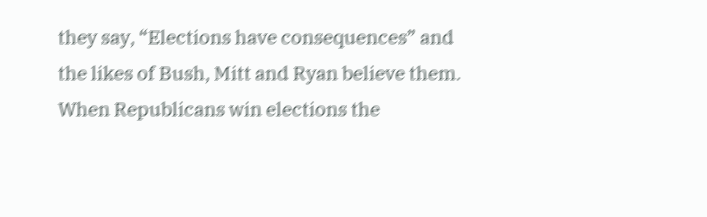they say, “Elections have consequences” and the likes of Bush, Mitt and Ryan believe them. When Republicans win elections the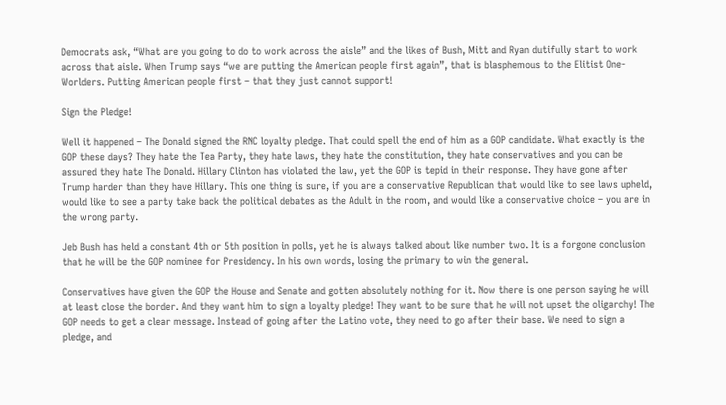Democrats ask, “What are you going to do to work across the aisle” and the likes of Bush, Mitt and Ryan dutifully start to work across that aisle. When Trump says “we are putting the American people first again”, that is blasphemous to the Elitist One-Worlders. Putting American people first – that they just cannot support!

Sign the Pledge!

Well it happened – The Donald signed the RNC loyalty pledge. That could spell the end of him as a GOP candidate. What exactly is the GOP these days? They hate the Tea Party, they hate laws, they hate the constitution, they hate conservatives and you can be assured they hate The Donald. Hillary Clinton has violated the law, yet the GOP is tepid in their response. They have gone after Trump harder than they have Hillary. This one thing is sure, if you are a conservative Republican that would like to see laws upheld, would like to see a party take back the political debates as the Adult in the room, and would like a conservative choice – you are in the wrong party.

Jeb Bush has held a constant 4th or 5th position in polls, yet he is always talked about like number two. It is a forgone conclusion that he will be the GOP nominee for Presidency. In his own words, losing the primary to win the general.

Conservatives have given the GOP the House and Senate and gotten absolutely nothing for it. Now there is one person saying he will at least close the border. And they want him to sign a loyalty pledge! They want to be sure that he will not upset the oligarchy! The GOP needs to get a clear message. Instead of going after the Latino vote, they need to go after their base. We need to sign a pledge, and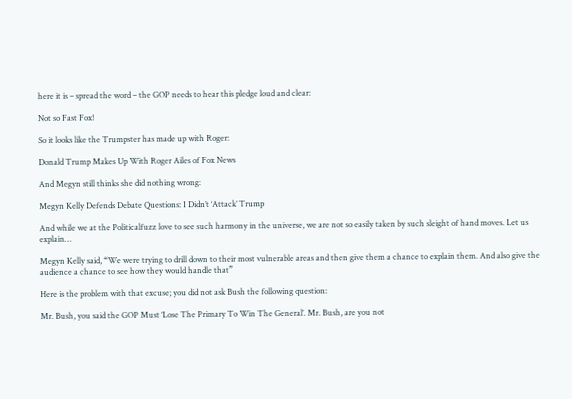here it is – spread the word – the GOP needs to hear this pledge loud and clear:

Not so Fast Fox!

So it looks like the Trumpster has made up with Roger:

Donald Trump Makes Up With Roger Ailes of Fox News

And Megyn still thinks she did nothing wrong:

Megyn Kelly Defends Debate Questions: I Didn’t ‘Attack’ Trump

And while we at the Politicalfuzz love to see such harmony in the universe, we are not so easily taken by such sleight of hand moves. Let us explain…

Megyn Kelly said, “We were trying to drill down to their most vulnerable areas and then give them a chance to explain them. And also give the audience a chance to see how they would handle that”

Here is the problem with that excuse; you did not ask Bush the following question:

Mr. Bush, you said the GOP Must ‘Lose The Primary To Win The General’. Mr. Bush, are you not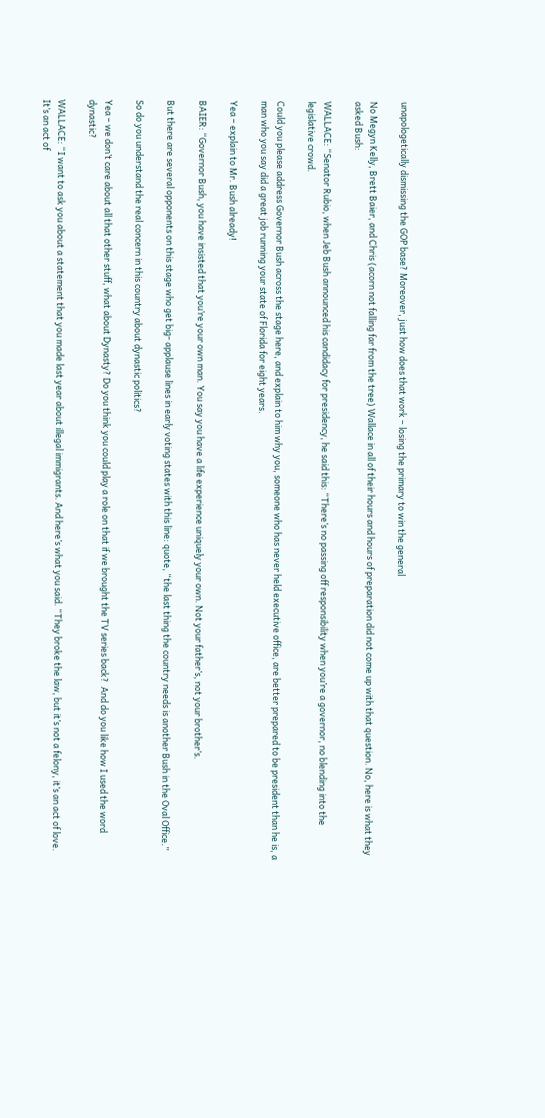unapologetically dismissing the GOP base? Moreover, just how does that work – losing the primary to win the general

No Megyn Kelly, Brett Baier, and Chris (acorn not falling far from the tree) Wallace in all of their hours and hours of preparation did not come up with that question. No, here is what they asked Bush:

WALLACE: “Senator Rubio, when Jeb Bush announced his candidacy for presidency, he said this: “There’s no passing off responsibility when you’re a governor, no blending into the legislative crowd.

Could you please address Governor Bush across the stage here, and explain to him why you, someone who has never held executive office, are better prepared to be president than he is, a man who you say did a great job running your state of Florida for eight years.

Yea – explain to Mr. Bush already!

BAIER: “Governor Bush, you have insisted that you’re your own man. You say you have a life experience uniquely your own. Not your father’s, not your brother’s.

But there are several opponents on this stage who get big- applause lines in early voting states with this line: quote, “the last thing the country needs is another Bush in the Oval Office.”

So do you understand the real concern in this country about dynastic politics?

Yea – we don’t care about all that other stuff, what about Dynasty? Do you think you could play a role on that if we brought the TV series back?  And do you like how I used the word dynastic?

WALLACE: “I want to ask you about a statement that you made last year about illegal immigrants. And here’s what you said. “They broke the law, but it’s not a felony, it’s an act of love. It’s an act of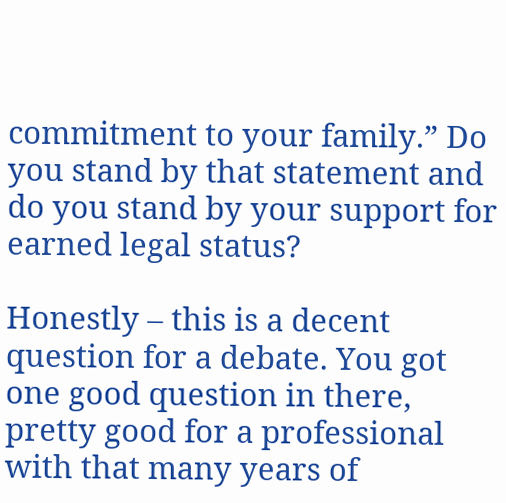commitment to your family.” Do you stand by that statement and do you stand by your support for earned legal status?

Honestly – this is a decent question for a debate. You got one good question in there, pretty good for a professional with that many years of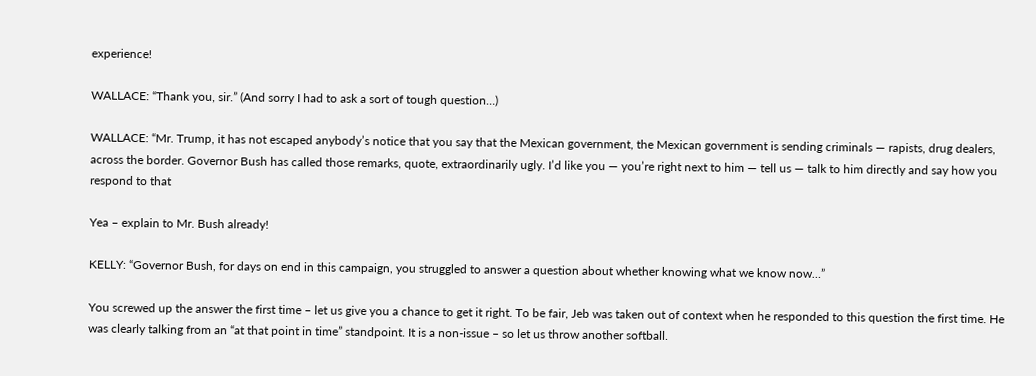experience!

WALLACE: “Thank you, sir.” (And sorry I had to ask a sort of tough question…)

WALLACE: “Mr. Trump, it has not escaped anybody’s notice that you say that the Mexican government, the Mexican government is sending criminals — rapists, drug dealers, across the border. Governor Bush has called those remarks, quote, extraordinarily ugly. I’d like you — you’re right next to him — tell us — talk to him directly and say how you respond to that

Yea – explain to Mr. Bush already!

KELLY: “Governor Bush, for days on end in this campaign, you struggled to answer a question about whether knowing what we know now…”

You screwed up the answer the first time – let us give you a chance to get it right. To be fair, Jeb was taken out of context when he responded to this question the first time. He was clearly talking from an “at that point in time” standpoint. It is a non-issue – so let us throw another softball.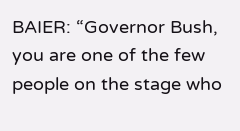BAIER: “Governor Bush, you are one of the few people on the stage who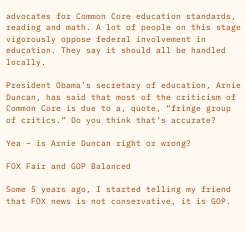advocates for Common Core education standards, reading and math. A lot of people on this stage vigorously oppose federal involvement in education. They say it should all be handled locally.

President Obama’s secretary of education, Arnie Duncan, has said that most of the criticism of Common Core is due to a, quote, “fringe group of critics.” Do you think that’s accurate?

Yea – is Arnie Duncan right or wrong?

FOX Fair and GOP Balanced

Some 5 years ago, I started telling my friend that FOX news is not conservative, it is GOP.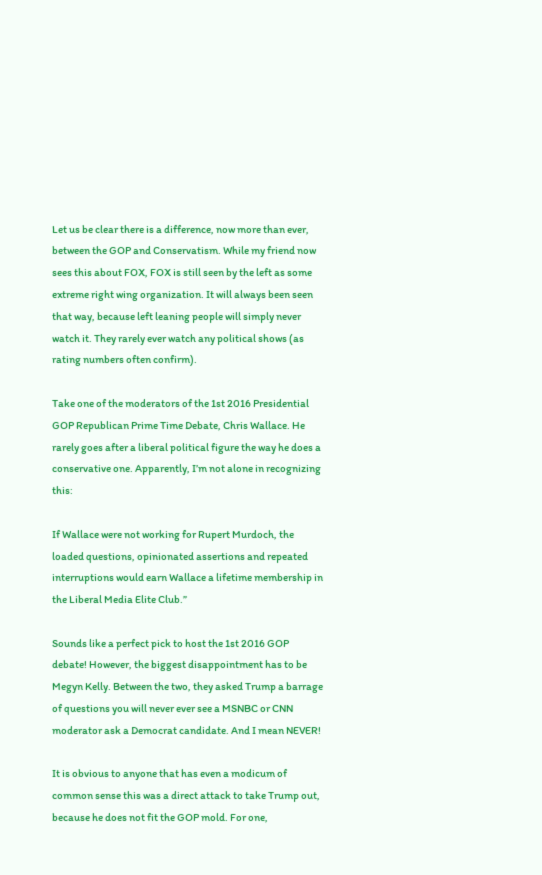Let us be clear there is a difference, now more than ever, between the GOP and Conservatism. While my friend now sees this about FOX, FOX is still seen by the left as some extreme right wing organization. It will always been seen that way, because left leaning people will simply never watch it. They rarely ever watch any political shows (as rating numbers often confirm).

Take one of the moderators of the 1st 2016 Presidential GOP Republican Prime Time Debate, Chris Wallace. He rarely goes after a liberal political figure the way he does a conservative one. Apparently, I’m not alone in recognizing this:

If Wallace were not working for Rupert Murdoch, the loaded questions, opinionated assertions and repeated interruptions would earn Wallace a lifetime membership in the Liberal Media Elite Club.”

Sounds like a perfect pick to host the 1st 2016 GOP debate! However, the biggest disappointment has to be Megyn Kelly. Between the two, they asked Trump a barrage of questions you will never ever see a MSNBC or CNN moderator ask a Democrat candidate. And I mean NEVER!

It is obvious to anyone that has even a modicum of common sense this was a direct attack to take Trump out, because he does not fit the GOP mold. For one,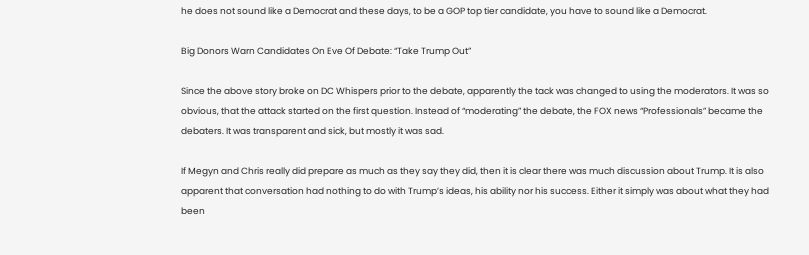he does not sound like a Democrat and these days, to be a GOP top tier candidate, you have to sound like a Democrat.

Big Donors Warn Candidates On Eve Of Debate: “Take Trump Out”

Since the above story broke on DC Whispers prior to the debate, apparently the tack was changed to using the moderators. It was so obvious, that the attack started on the first question. Instead of “moderating” the debate, the FOX news “Professionals” became the debaters. It was transparent and sick, but mostly it was sad.

If Megyn and Chris really did prepare as much as they say they did, then it is clear there was much discussion about Trump. It is also apparent that conversation had nothing to do with Trump’s ideas, his ability nor his success. Either it simply was about what they had been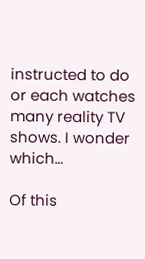instructed to do or each watches many reality TV shows. I wonder which…

Of this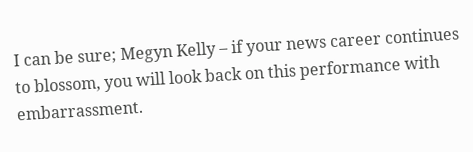I can be sure; Megyn Kelly – if your news career continues to blossom, you will look back on this performance with embarrassment.